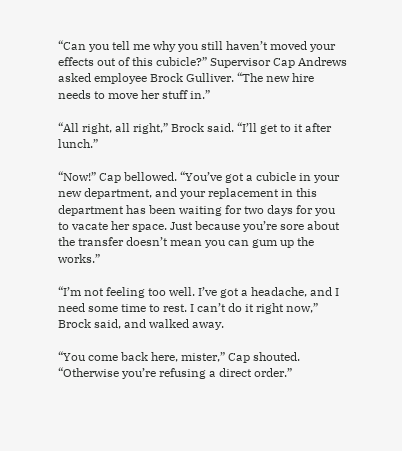“Can you tell me why you still haven’t moved your effects out of this cubicle?” Supervisor Cap Andrews asked employee Brock Gulliver. “The new hire needs to move her stuff in.”

“All right, all right,” Brock said. “I’ll get to it after lunch.”

“Now!” Cap bellowed. “You’ve got a cubicle in your new department, and your replacement in this department has been waiting for two days for you to vacate her space. Just because you’re sore about the transfer doesn’t mean you can gum up the works.”

“I’m not feeling too well. I’ve got a headache, and I need some time to rest. I can’t do it right now,” Brock said, and walked away.

“You come back here, mister,” Cap shouted. “Otherwise you’re refusing a direct order.”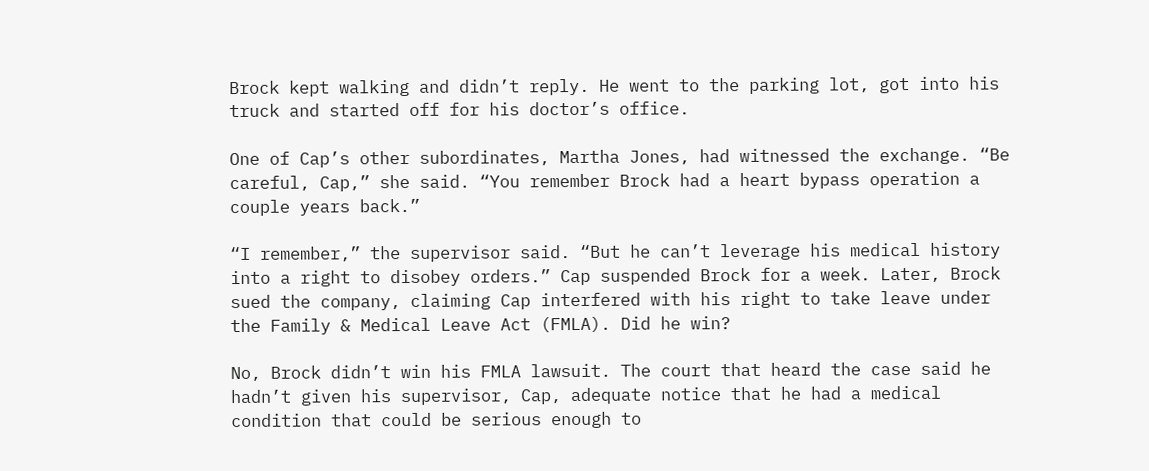Brock kept walking and didn’t reply. He went to the parking lot, got into his truck and started off for his doctor’s office.

One of Cap’s other subordinates, Martha Jones, had witnessed the exchange. “Be careful, Cap,” she said. “You remember Brock had a heart bypass operation a couple years back.”

“I remember,” the supervisor said. “But he can’t leverage his medical history into a right to disobey orders.” Cap suspended Brock for a week. Later, Brock sued the company, claiming Cap interfered with his right to take leave under the Family & Medical Leave Act (FMLA). Did he win?

No, Brock didn’t win his FMLA lawsuit. The court that heard the case said he hadn’t given his supervisor, Cap, adequate notice that he had a medical condition that could be serious enough to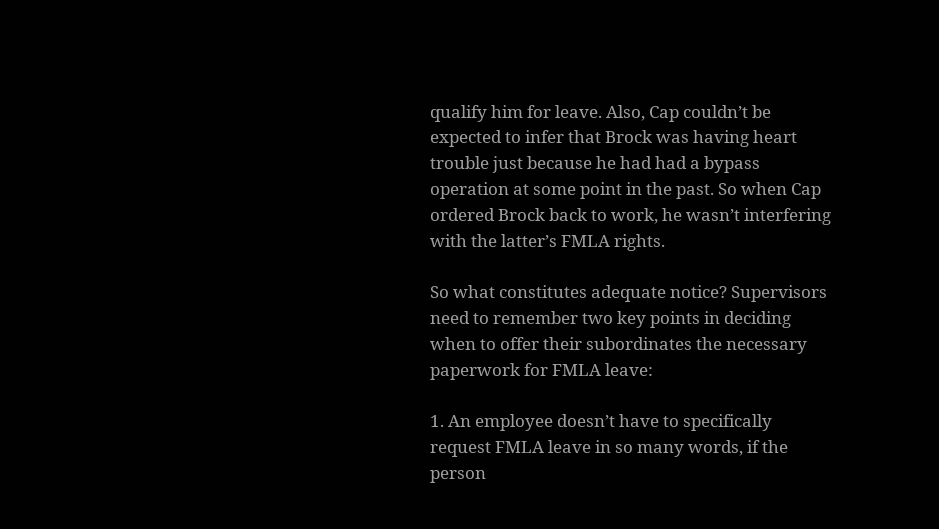qualify him for leave. Also, Cap couldn’t be expected to infer that Brock was having heart trouble just because he had had a bypass operation at some point in the past. So when Cap ordered Brock back to work, he wasn’t interfering with the latter’s FMLA rights.

So what constitutes adequate notice? Supervisors need to remember two key points in deciding when to offer their subordinates the necessary paperwork for FMLA leave:

1. An employee doesn’t have to specifically request FMLA leave in so many words, if the person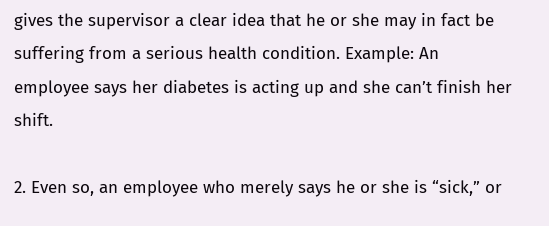gives the supervisor a clear idea that he or she may in fact be suffering from a serious health condition. Example: An employee says her diabetes is acting up and she can’t finish her shift.

2. Even so, an employee who merely says he or she is “sick,” or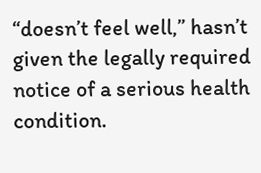“doesn’t feel well,” hasn’t given the legally required notice of a serious health condition.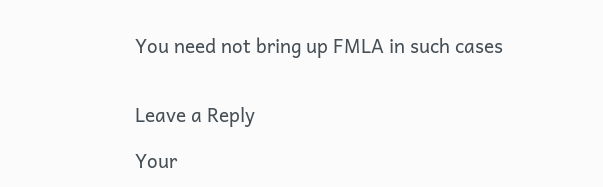You need not bring up FMLA in such cases


Leave a Reply

Your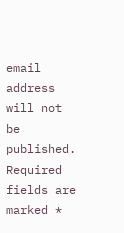email address will not be published. Required fields are marked *